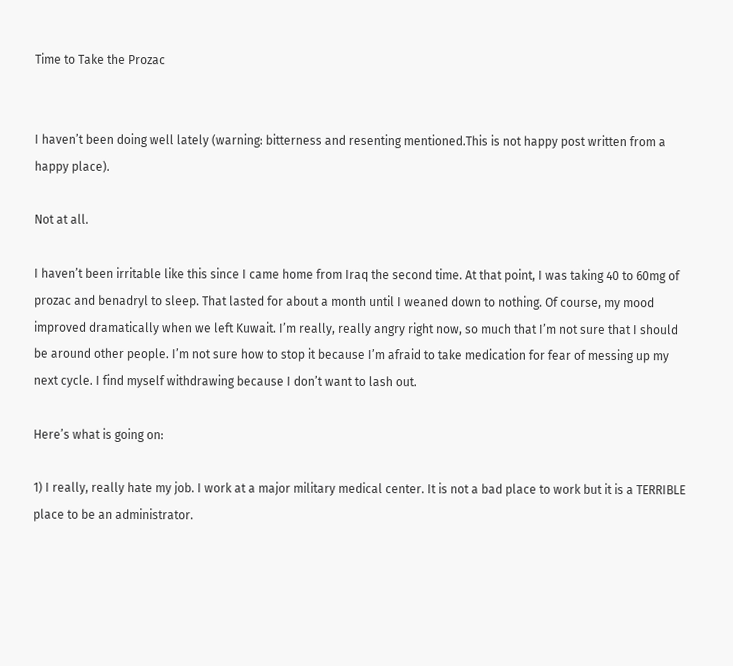Time to Take the Prozac


I haven’t been doing well lately (warning: bitterness and resenting mentioned.This is not happy post written from a happy place).

Not at all.

I haven’t been irritable like this since I came home from Iraq the second time. At that point, I was taking 40 to 60mg of prozac and benadryl to sleep. That lasted for about a month until I weaned down to nothing. Of course, my mood improved dramatically when we left Kuwait. I’m really, really angry right now, so much that I’m not sure that I should be around other people. I’m not sure how to stop it because I’m afraid to take medication for fear of messing up my next cycle. I find myself withdrawing because I don’t want to lash out.

Here’s what is going on:

1) I really, really hate my job. I work at a major military medical center. It is not a bad place to work but it is a TERRIBLE place to be an administrator.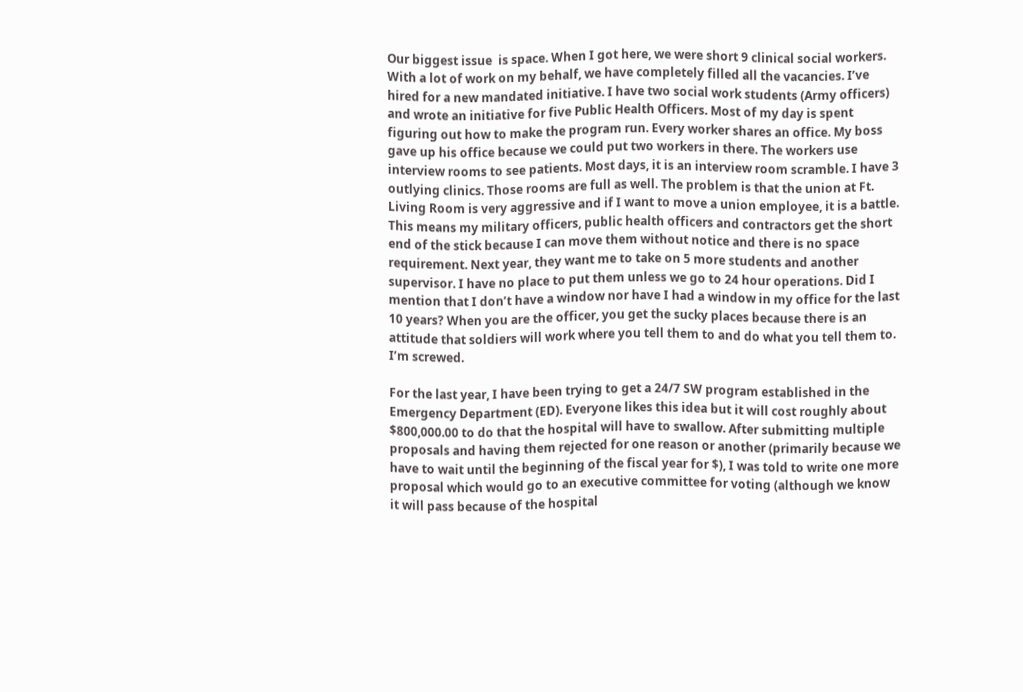Our biggest issue  is space. When I got here, we were short 9 clinical social workers. With a lot of work on my behalf, we have completely filled all the vacancies. I’ve hired for a new mandated initiative. I have two social work students (Army officers) and wrote an initiative for five Public Health Officers. Most of my day is spent figuring out how to make the program run. Every worker shares an office. My boss gave up his office because we could put two workers in there. The workers use interview rooms to see patients. Most days, it is an interview room scramble. I have 3 outlying clinics. Those rooms are full as well. The problem is that the union at Ft. Living Room is very aggressive and if I want to move a union employee, it is a battle. This means my military officers, public health officers and contractors get the short end of the stick because I can move them without notice and there is no space requirement. Next year, they want me to take on 5 more students and another supervisor. I have no place to put them unless we go to 24 hour operations. Did I mention that I don’t have a window nor have I had a window in my office for the last 10 years? When you are the officer, you get the sucky places because there is an attitude that soldiers will work where you tell them to and do what you tell them to. I’m screwed.

For the last year, I have been trying to get a 24/7 SW program established in the Emergency Department (ED). Everyone likes this idea but it will cost roughly about $800,000.00 to do that the hospital will have to swallow. After submitting multiple proposals and having them rejected for one reason or another (primarily because we have to wait until the beginning of the fiscal year for $), I was told to write one more proposal which would go to an executive committee for voting (although we know it will pass because of the hospital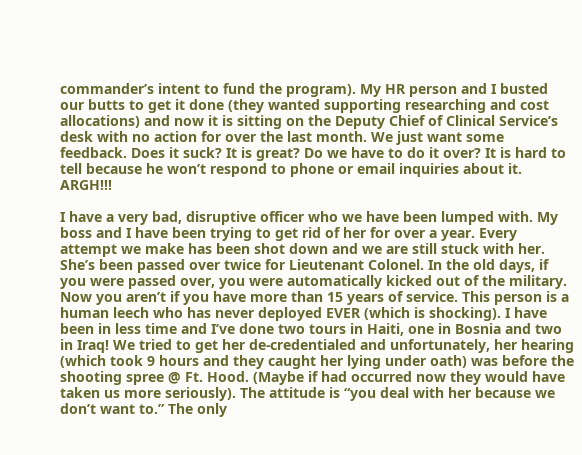commander’s intent to fund the program). My HR person and I busted our butts to get it done (they wanted supporting researching and cost allocations) and now it is sitting on the Deputy Chief of Clinical Service’s desk with no action for over the last month. We just want some feedback. Does it suck? It is great? Do we have to do it over? It is hard to tell because he won’t respond to phone or email inquiries about it. ARGH!!!

I have a very bad, disruptive officer who we have been lumped with. My boss and I have been trying to get rid of her for over a year. Every attempt we make has been shot down and we are still stuck with her. She’s been passed over twice for Lieutenant Colonel. In the old days, if you were passed over, you were automatically kicked out of the military. Now you aren’t if you have more than 15 years of service. This person is a human leech who has never deployed EVER (which is shocking). I have been in less time and I’ve done two tours in Haiti, one in Bosnia and two in Iraq! We tried to get her de-credentialed and unfortunately, her hearing (which took 9 hours and they caught her lying under oath) was before the shooting spree @ Ft. Hood. (Maybe if had occurred now they would have taken us more seriously). The attitude is “you deal with her because we don’t want to.” The only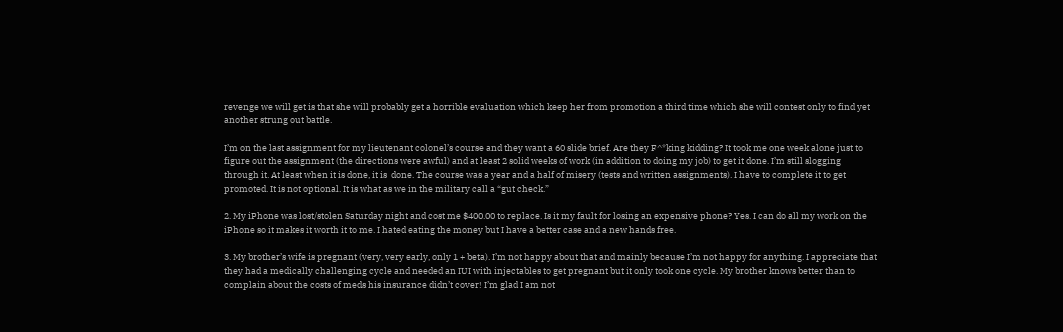revenge we will get is that she will probably get a horrible evaluation which keep her from promotion a third time which she will contest only to find yet another strung out battle.

I’m on the last assignment for my lieutenant colonel’s course and they want a 60 slide brief. Are they F^*king kidding? It took me one week alone just to figure out the assignment (the directions were awful) and at least 2 solid weeks of work (in addition to doing my job) to get it done. I’m still slogging through it. At least when it is done, it is  done. The course was a year and a half of misery (tests and written assignments). I have to complete it to get promoted. It is not optional. It is what as we in the military call a “gut check.”

2. My iPhone was lost/stolen Saturday night and cost me $400.00 to replace. Is it my fault for losing an expensive phone? Yes. I can do all my work on the iPhone so it makes it worth it to me. I hated eating the money but I have a better case and a new hands free.

3. My brother’s wife is pregnant (very, very early, only 1 + beta). I’m not happy about that and mainly because I’m not happy for anything. I appreciate that they had a medically challenging cycle and needed an IUI with injectables to get pregnant but it only took one cycle. My brother knows better than to complain about the costs of meds his insurance didn’t cover! I’m glad I am not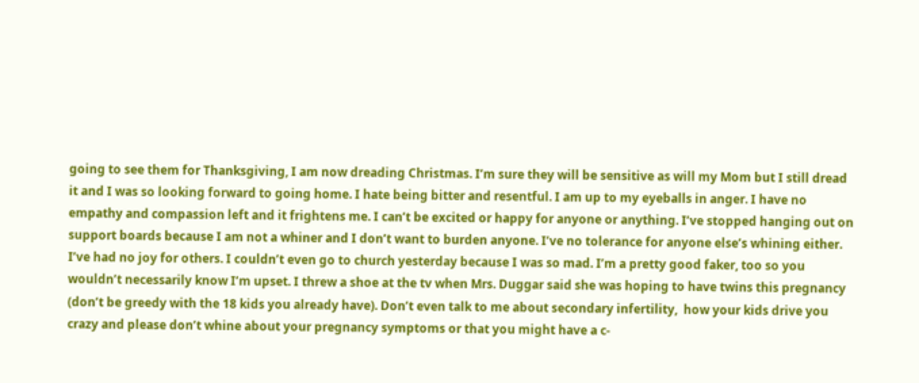going to see them for Thanksgiving, I am now dreading Christmas. I’m sure they will be sensitive as will my Mom but I still dread it and I was so looking forward to going home. I hate being bitter and resentful. I am up to my eyeballs in anger. I have no empathy and compassion left and it frightens me. I can’t be excited or happy for anyone or anything. I’ve stopped hanging out on support boards because I am not a whiner and I don’t want to burden anyone. I’ve no tolerance for anyone else’s whining either. I’ve had no joy for others. I couldn’t even go to church yesterday because I was so mad. I’m a pretty good faker, too so you wouldn’t necessarily know I’m upset. I threw a shoe at the tv when Mrs. Duggar said she was hoping to have twins this pregnancy (don’t be greedy with the 18 kids you already have). Don’t even talk to me about secondary infertility,  how your kids drive you crazy and please don’t whine about your pregnancy symptoms or that you might have a c-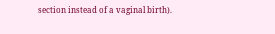section instead of a vaginal birth).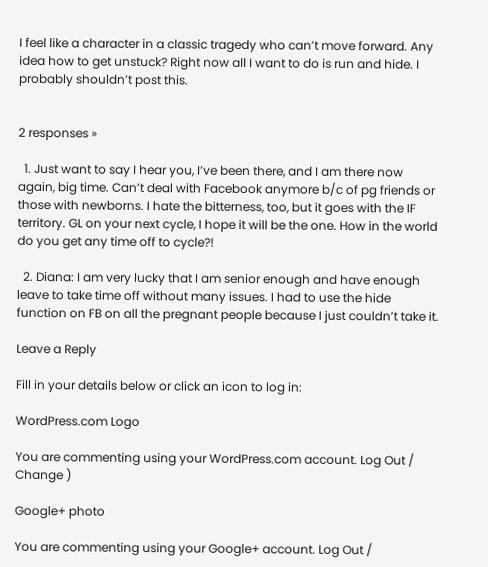I feel like a character in a classic tragedy who can’t move forward. Any idea how to get unstuck? Right now all I want to do is run and hide. I probably shouldn’t post this.


2 responses »

  1. Just want to say I hear you, I’ve been there, and I am there now again, big time. Can’t deal with Facebook anymore b/c of pg friends or those with newborns. I hate the bitterness, too, but it goes with the IF territory. GL on your next cycle, I hope it will be the one. How in the world do you get any time off to cycle?!

  2. Diana: I am very lucky that I am senior enough and have enough leave to take time off without many issues. I had to use the hide function on FB on all the pregnant people because I just couldn’t take it.

Leave a Reply

Fill in your details below or click an icon to log in:

WordPress.com Logo

You are commenting using your WordPress.com account. Log Out /  Change )

Google+ photo

You are commenting using your Google+ account. Log Out /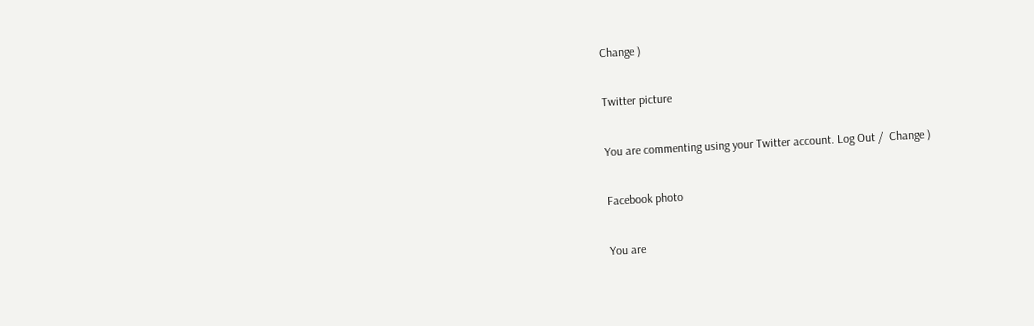Change )

Twitter picture

You are commenting using your Twitter account. Log Out /  Change )

Facebook photo

You are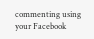commenting using your Facebook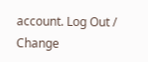account. Log Out /  Change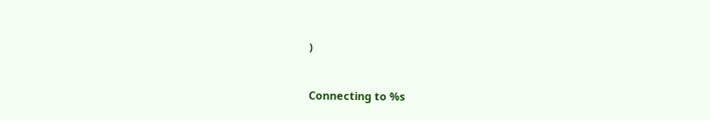)


Connecting to %s